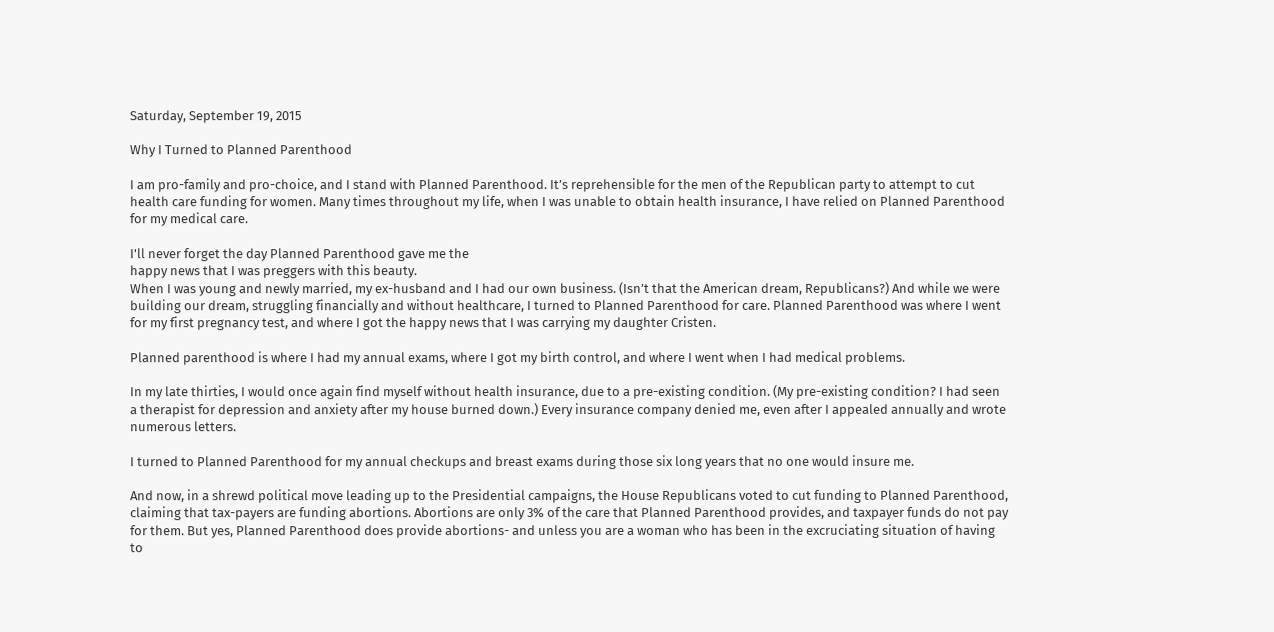Saturday, September 19, 2015

Why I Turned to Planned Parenthood

I am pro-family and pro-choice, and I stand with Planned Parenthood. It’s reprehensible for the men of the Republican party to attempt to cut health care funding for women. Many times throughout my life, when I was unable to obtain health insurance, I have relied on Planned Parenthood for my medical care.

I'll never forget the day Planned Parenthood gave me the
happy news that I was preggers with this beauty.
When I was young and newly married, my ex-husband and I had our own business. (Isn’t that the American dream, Republicans?) And while we were building our dream, struggling financially and without healthcare, I turned to Planned Parenthood for care. Planned Parenthood was where I went for my first pregnancy test, and where I got the happy news that I was carrying my daughter Cristen.

Planned parenthood is where I had my annual exams, where I got my birth control, and where I went when I had medical problems.

In my late thirties, I would once again find myself without health insurance, due to a pre-existing condition. (My pre-existing condition? I had seen a therapist for depression and anxiety after my house burned down.) Every insurance company denied me, even after I appealed annually and wrote numerous letters.

I turned to Planned Parenthood for my annual checkups and breast exams during those six long years that no one would insure me.

And now, in a shrewd political move leading up to the Presidential campaigns, the House Republicans voted to cut funding to Planned Parenthood, claiming that tax-payers are funding abortions. Abortions are only 3% of the care that Planned Parenthood provides, and taxpayer funds do not pay for them. But yes, Planned Parenthood does provide abortions- and unless you are a woman who has been in the excruciating situation of having to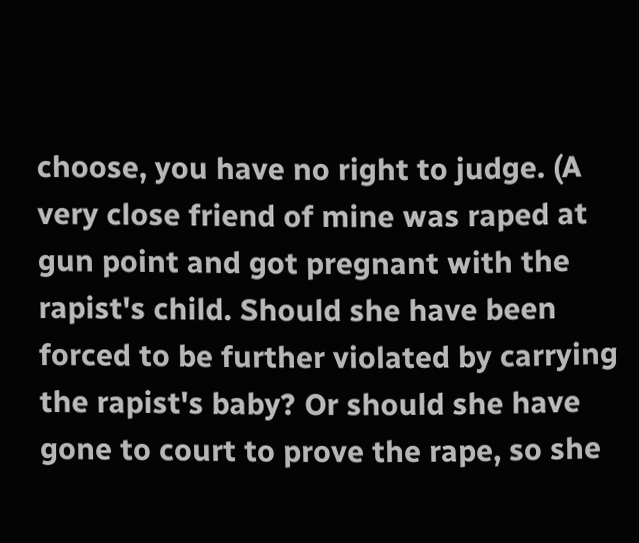choose, you have no right to judge. (A very close friend of mine was raped at gun point and got pregnant with the rapist's child. Should she have been forced to be further violated by carrying the rapist's baby? Or should she have gone to court to prove the rape, so she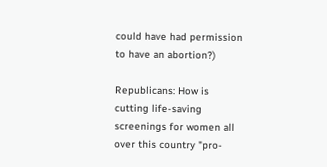could have had permission to have an abortion?)

Republicans: How is cutting life-saving screenings for women all over this country "pro-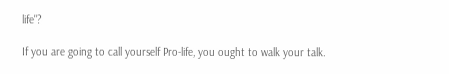life"?

If you are going to call yourself Pro-life, you ought to walk your talk.